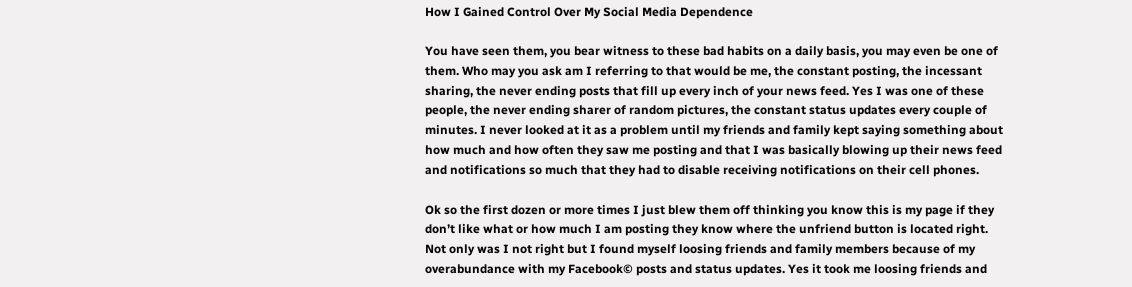How I Gained Control Over My Social Media Dependence

You have seen them, you bear witness to these bad habits on a daily basis, you may even be one of them. Who may you ask am I referring to that would be me, the constant posting, the incessant sharing, the never ending posts that fill up every inch of your news feed. Yes I was one of these people, the never ending sharer of random pictures, the constant status updates every couple of minutes. I never looked at it as a problem until my friends and family kept saying something about how much and how often they saw me posting and that I was basically blowing up their news feed and notifications so much that they had to disable receiving notifications on their cell phones.

Ok so the first dozen or more times I just blew them off thinking you know this is my page if they don’t like what or how much I am posting they know where the unfriend button is located right. Not only was I not right but I found myself loosing friends and family members because of my overabundance with my Facebook© posts and status updates. Yes it took me loosing friends and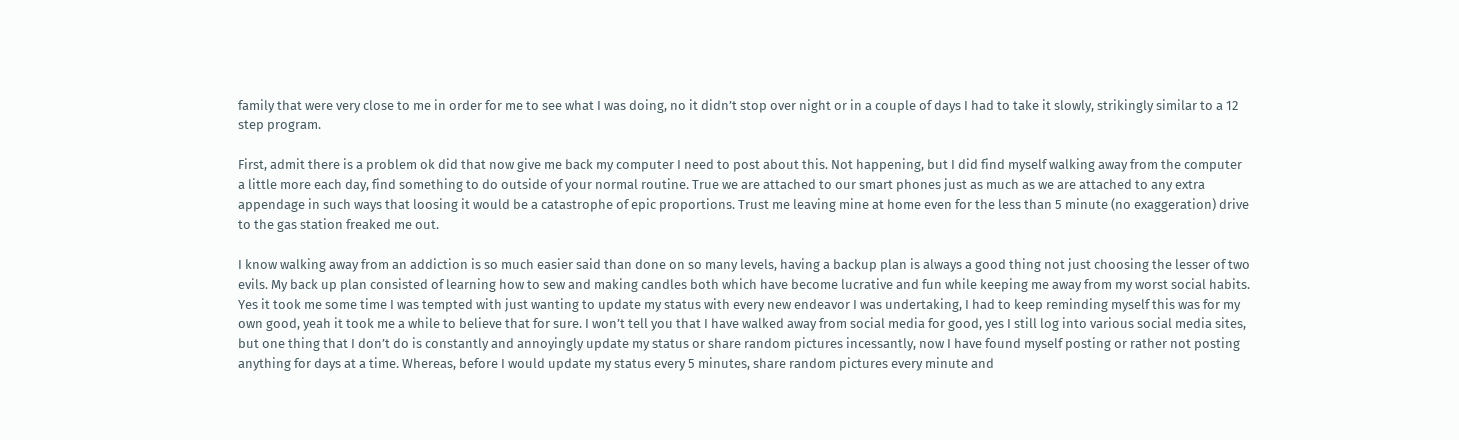family that were very close to me in order for me to see what I was doing, no it didn’t stop over night or in a couple of days I had to take it slowly, strikingly similar to a 12 step program.

First, admit there is a problem ok did that now give me back my computer I need to post about this. Not happening, but I did find myself walking away from the computer a little more each day, find something to do outside of your normal routine. True we are attached to our smart phones just as much as we are attached to any extra appendage in such ways that loosing it would be a catastrophe of epic proportions. Trust me leaving mine at home even for the less than 5 minute (no exaggeration) drive to the gas station freaked me out.

I know walking away from an addiction is so much easier said than done on so many levels, having a backup plan is always a good thing not just choosing the lesser of two evils. My back up plan consisted of learning how to sew and making candles both which have become lucrative and fun while keeping me away from my worst social habits. Yes it took me some time I was tempted with just wanting to update my status with every new endeavor I was undertaking, I had to keep reminding myself this was for my own good, yeah it took me a while to believe that for sure. I won’t tell you that I have walked away from social media for good, yes I still log into various social media sites, but one thing that I don’t do is constantly and annoyingly update my status or share random pictures incessantly, now I have found myself posting or rather not posting anything for days at a time. Whereas, before I would update my status every 5 minutes, share random pictures every minute and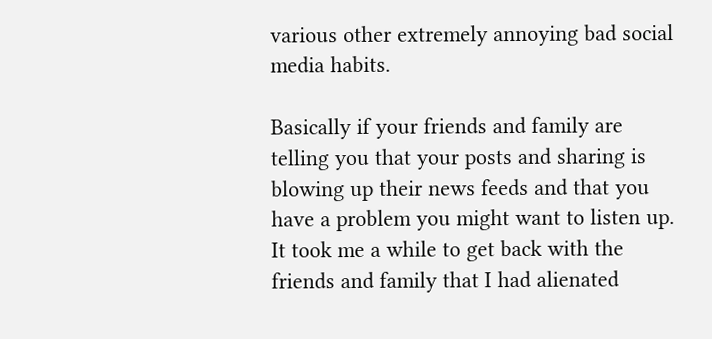various other extremely annoying bad social media habits.

Basically if your friends and family are telling you that your posts and sharing is blowing up their news feeds and that you have a problem you might want to listen up. It took me a while to get back with the friends and family that I had alienated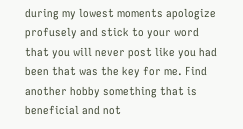during my lowest moments apologize profusely and stick to your word that you will never post like you had been that was the key for me. Find another hobby something that is beneficial and not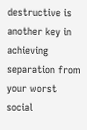destructive is another key in achieving separation from your worst social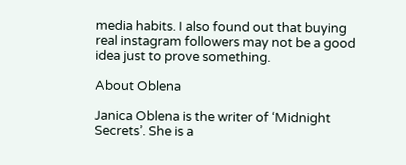media habits. I also found out that buying real instagram followers may not be a good idea just to prove something.

About Oblena

Janica Oblena is the writer of ‘Midnight Secrets’. She is a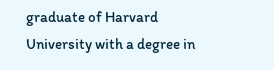graduate of Harvard University with a degree in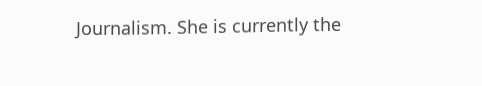Journalism. She is currently the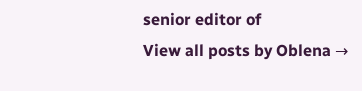senior editor of
View all posts by Oblena →